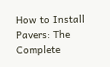How to Install Pavers: The Complete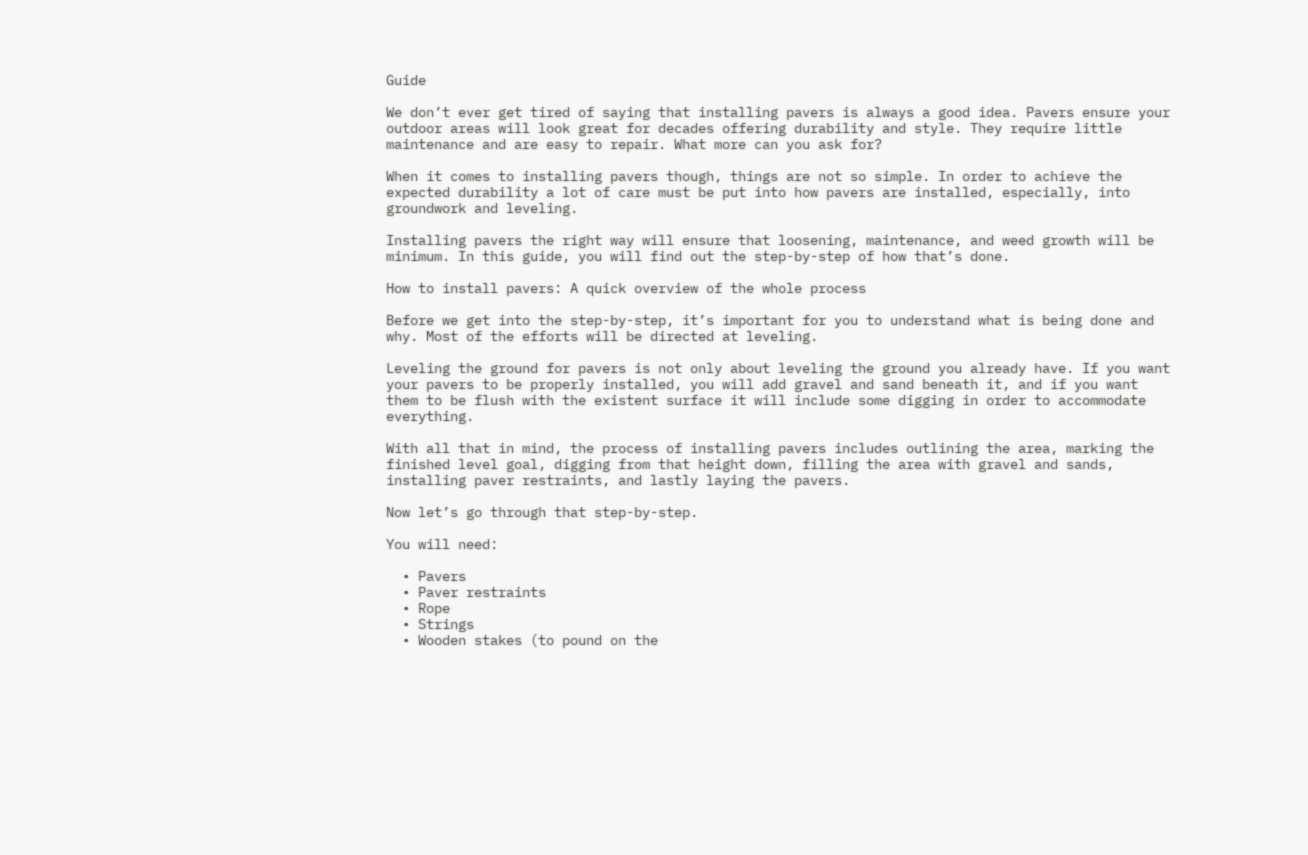Guide

We don’t ever get tired of saying that installing pavers is always a good idea. Pavers ensure your outdoor areas will look great for decades offering durability and style. They require little maintenance and are easy to repair. What more can you ask for?

When it comes to installing pavers though, things are not so simple. In order to achieve the expected durability a lot of care must be put into how pavers are installed, especially, into groundwork and leveling.

Installing pavers the right way will ensure that loosening, maintenance, and weed growth will be minimum. In this guide, you will find out the step-by-step of how that’s done.

How to install pavers: A quick overview of the whole process

Before we get into the step-by-step, it’s important for you to understand what is being done and why. Most of the efforts will be directed at leveling.

Leveling the ground for pavers is not only about leveling the ground you already have. If you want your pavers to be properly installed, you will add gravel and sand beneath it, and if you want them to be flush with the existent surface it will include some digging in order to accommodate everything.

With all that in mind, the process of installing pavers includes outlining the area, marking the finished level goal, digging from that height down, filling the area with gravel and sands, installing paver restraints, and lastly laying the pavers.

Now let’s go through that step-by-step.

You will need:

  • Pavers
  • Paver restraints
  • Rope
  • Strings
  • Wooden stakes (to pound on the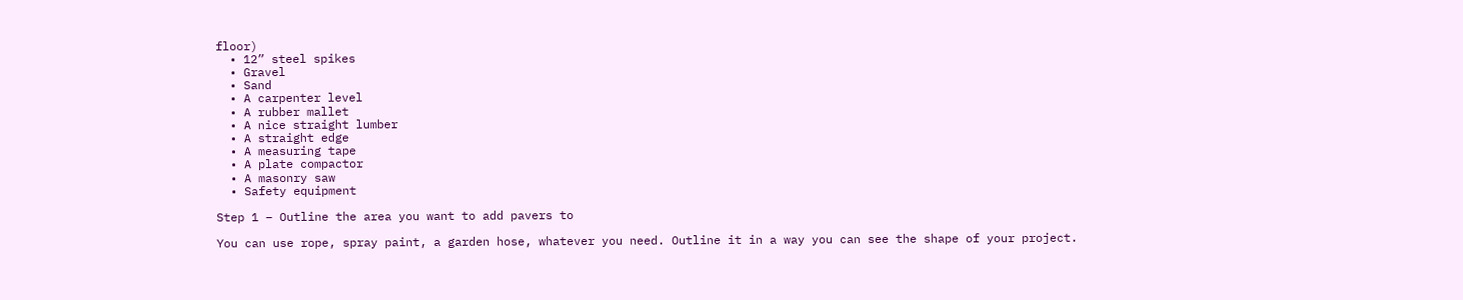floor)
  • 12” steel spikes
  • Gravel
  • Sand
  • A carpenter level
  • A rubber mallet
  • A nice straight lumber
  • A straight edge
  • A measuring tape
  • A plate compactor
  • A masonry saw
  • Safety equipment

Step 1 – Outline the area you want to add pavers to

You can use rope, spray paint, a garden hose, whatever you need. Outline it in a way you can see the shape of your project.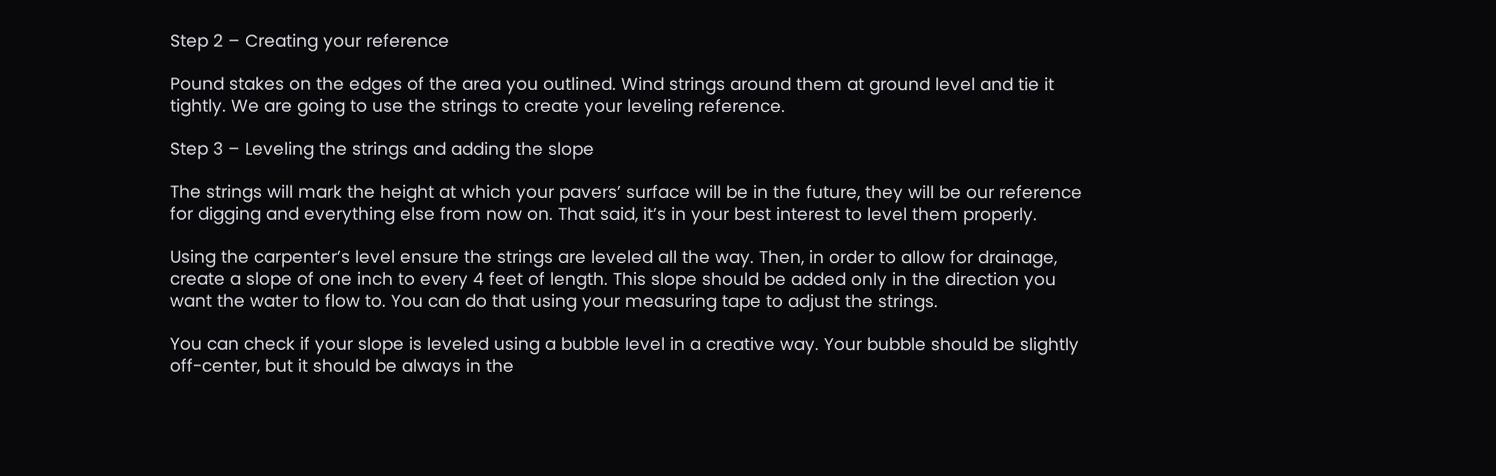Step 2 – Creating your reference

Pound stakes on the edges of the area you outlined. Wind strings around them at ground level and tie it tightly. We are going to use the strings to create your leveling reference.

Step 3 – Leveling the strings and adding the slope

The strings will mark the height at which your pavers’ surface will be in the future, they will be our reference for digging and everything else from now on. That said, it’s in your best interest to level them properly.

Using the carpenter’s level ensure the strings are leveled all the way. Then, in order to allow for drainage, create a slope of one inch to every 4 feet of length. This slope should be added only in the direction you want the water to flow to. You can do that using your measuring tape to adjust the strings.

You can check if your slope is leveled using a bubble level in a creative way. Your bubble should be slightly off-center, but it should be always in the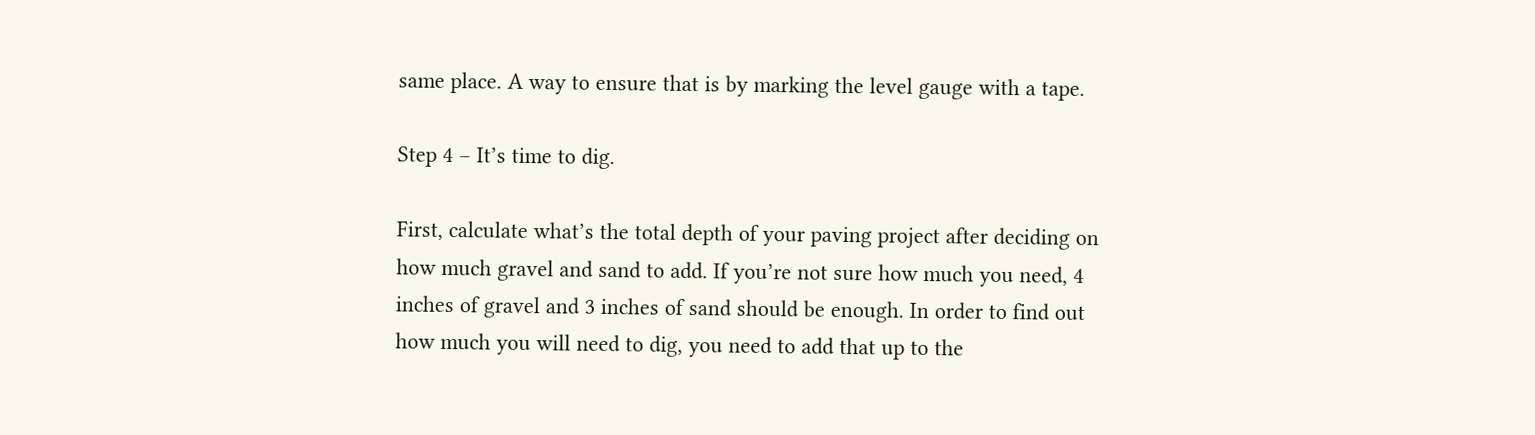same place. A way to ensure that is by marking the level gauge with a tape.

Step 4 – It’s time to dig.

First, calculate what’s the total depth of your paving project after deciding on how much gravel and sand to add. If you’re not sure how much you need, 4 inches of gravel and 3 inches of sand should be enough. In order to find out how much you will need to dig, you need to add that up to the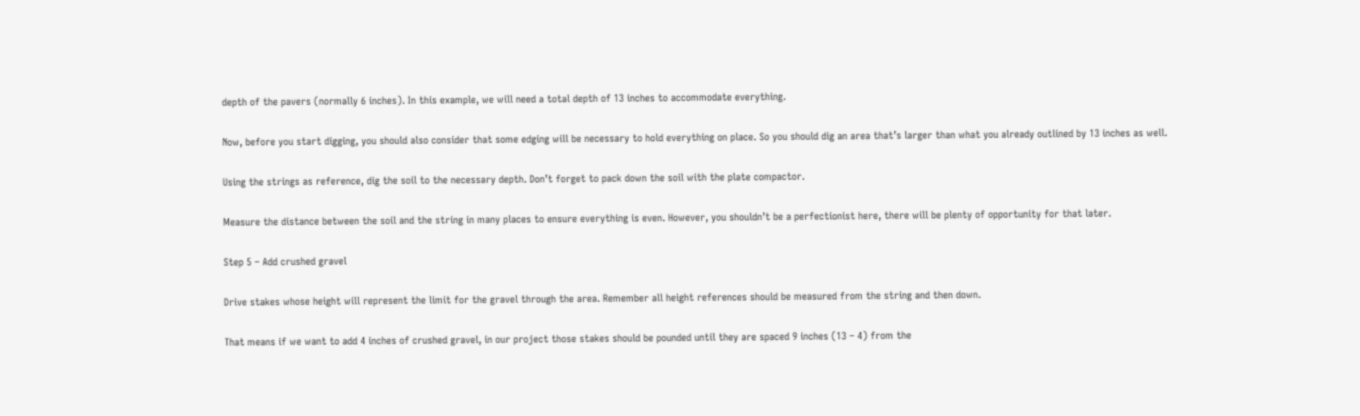depth of the pavers (normally 6 inches). In this example, we will need a total depth of 13 inches to accommodate everything.

Now, before you start digging, you should also consider that some edging will be necessary to hold everything on place. So you should dig an area that’s larger than what you already outlined by 13 inches as well.

Using the strings as reference, dig the soil to the necessary depth. Don’t forget to pack down the soil with the plate compactor.

Measure the distance between the soil and the string in many places to ensure everything is even. However, you shouldn’t be a perfectionist here, there will be plenty of opportunity for that later.

Step 5 – Add crushed gravel

Drive stakes whose height will represent the limit for the gravel through the area. Remember all height references should be measured from the string and then down.

That means if we want to add 4 inches of crushed gravel, in our project those stakes should be pounded until they are spaced 9 inches (13 – 4) from the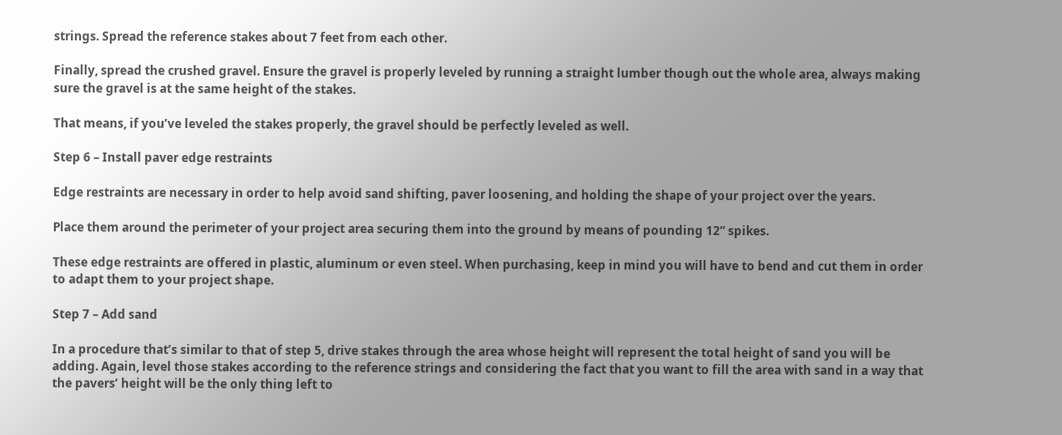strings. Spread the reference stakes about 7 feet from each other.

Finally, spread the crushed gravel. Ensure the gravel is properly leveled by running a straight lumber though out the whole area, always making sure the gravel is at the same height of the stakes.

That means, if you’ve leveled the stakes properly, the gravel should be perfectly leveled as well.

Step 6 – Install paver edge restraints

Edge restraints are necessary in order to help avoid sand shifting, paver loosening, and holding the shape of your project over the years.

Place them around the perimeter of your project area securing them into the ground by means of pounding 12” spikes.

These edge restraints are offered in plastic, aluminum or even steel. When purchasing, keep in mind you will have to bend and cut them in order to adapt them to your project shape.

Step 7 – Add sand

In a procedure that’s similar to that of step 5, drive stakes through the area whose height will represent the total height of sand you will be adding. Again, level those stakes according to the reference strings and considering the fact that you want to fill the area with sand in a way that the pavers’ height will be the only thing left to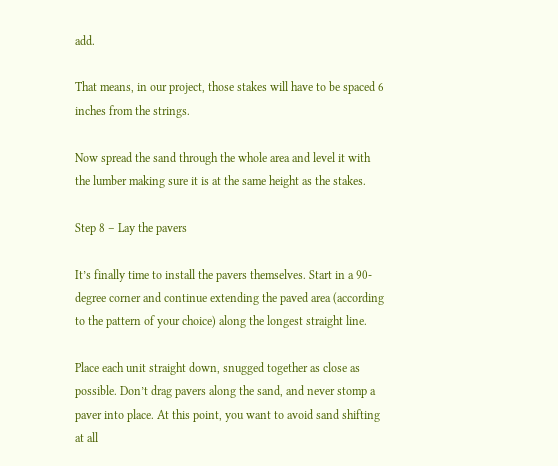add.

That means, in our project, those stakes will have to be spaced 6 inches from the strings.

Now spread the sand through the whole area and level it with the lumber making sure it is at the same height as the stakes.

Step 8 – Lay the pavers

It’s finally time to install the pavers themselves. Start in a 90-degree corner and continue extending the paved area (according to the pattern of your choice) along the longest straight line.

Place each unit straight down, snugged together as close as possible. Don’t drag pavers along the sand, and never stomp a paver into place. At this point, you want to avoid sand shifting at all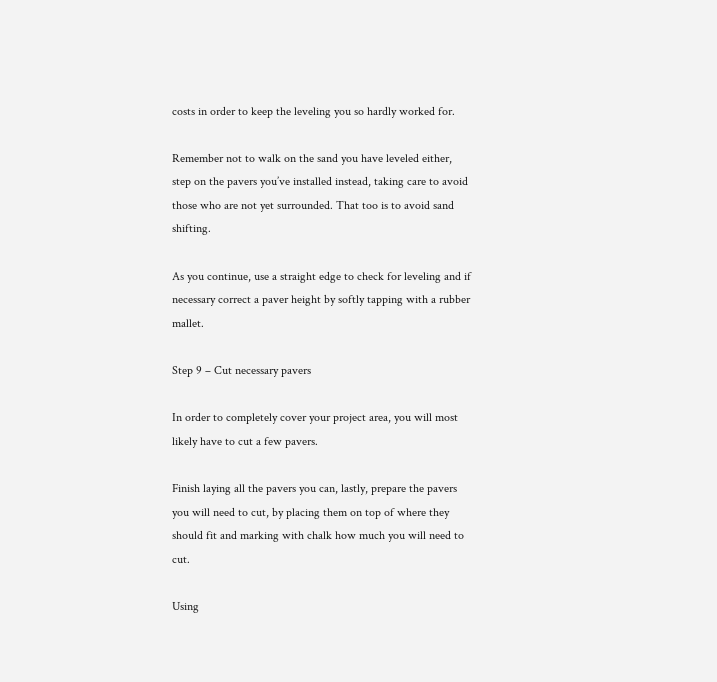costs in order to keep the leveling you so hardly worked for.

Remember not to walk on the sand you have leveled either, step on the pavers you’ve installed instead, taking care to avoid those who are not yet surrounded. That too is to avoid sand shifting.

As you continue, use a straight edge to check for leveling and if necessary correct a paver height by softly tapping with a rubber mallet.

Step 9 – Cut necessary pavers

In order to completely cover your project area, you will most likely have to cut a few pavers.

Finish laying all the pavers you can, lastly, prepare the pavers you will need to cut, by placing them on top of where they should fit and marking with chalk how much you will need to cut.

Using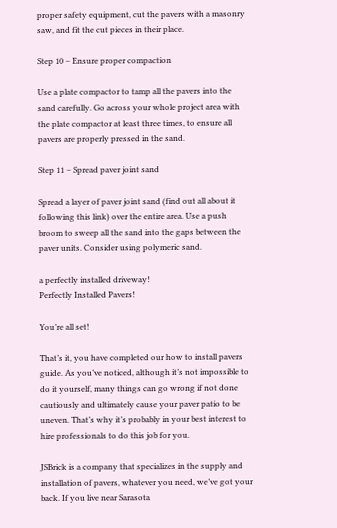proper safety equipment, cut the pavers with a masonry saw, and fit the cut pieces in their place.

Step 10 – Ensure proper compaction

Use a plate compactor to tamp all the pavers into the sand carefully. Go across your whole project area with the plate compactor at least three times, to ensure all pavers are properly pressed in the sand.

Step 11 – Spread paver joint sand

Spread a layer of paver joint sand (find out all about it following this link) over the entire area. Use a push broom to sweep all the sand into the gaps between the paver units. Consider using polymeric sand.

a perfectly installed driveway!
Perfectly Installed Pavers!

You’re all set!

That’s it, you have completed our how to install pavers guide. As you’ve noticed, although it’s not impossible to do it yourself, many things can go wrong if not done cautiously and ultimately cause your paver patio to be uneven. That’s why it’s probably in your best interest to hire professionals to do this job for you.

JSBrick is a company that specializes in the supply and installation of pavers, whatever you need, we’ve got your back. If you live near Sarasota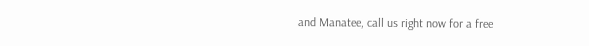and Manatee, call us right now for a free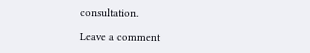consultation.

Leave a comment